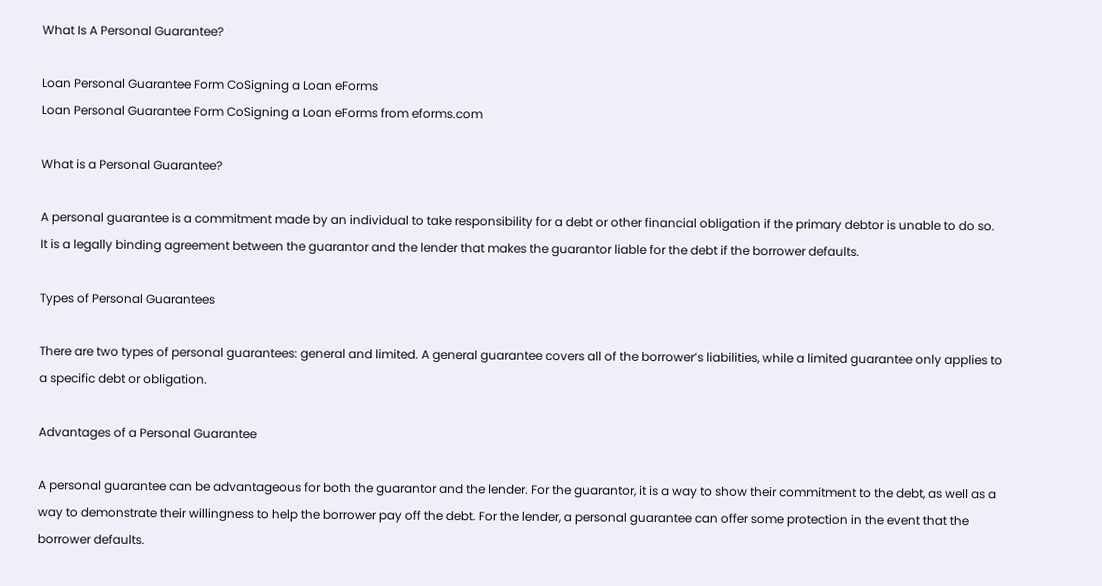What Is A Personal Guarantee?

Loan Personal Guarantee Form CoSigning a Loan eForms
Loan Personal Guarantee Form CoSigning a Loan eForms from eforms.com

What is a Personal Guarantee?

A personal guarantee is a commitment made by an individual to take responsibility for a debt or other financial obligation if the primary debtor is unable to do so. It is a legally binding agreement between the guarantor and the lender that makes the guarantor liable for the debt if the borrower defaults.

Types of Personal Guarantees

There are two types of personal guarantees: general and limited. A general guarantee covers all of the borrower’s liabilities, while a limited guarantee only applies to a specific debt or obligation.

Advantages of a Personal Guarantee

A personal guarantee can be advantageous for both the guarantor and the lender. For the guarantor, it is a way to show their commitment to the debt, as well as a way to demonstrate their willingness to help the borrower pay off the debt. For the lender, a personal guarantee can offer some protection in the event that the borrower defaults.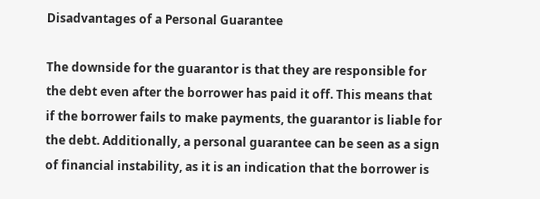Disadvantages of a Personal Guarantee

The downside for the guarantor is that they are responsible for the debt even after the borrower has paid it off. This means that if the borrower fails to make payments, the guarantor is liable for the debt. Additionally, a personal guarantee can be seen as a sign of financial instability, as it is an indication that the borrower is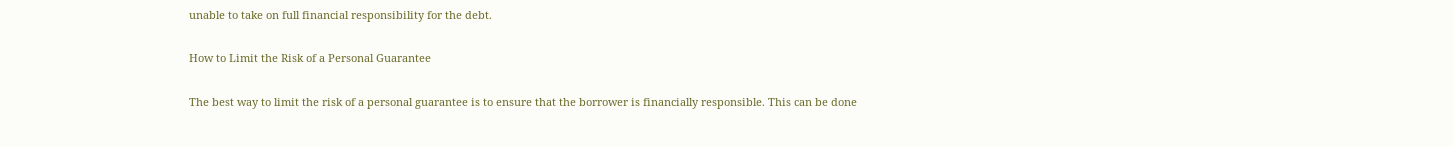unable to take on full financial responsibility for the debt.

How to Limit the Risk of a Personal Guarantee

The best way to limit the risk of a personal guarantee is to ensure that the borrower is financially responsible. This can be done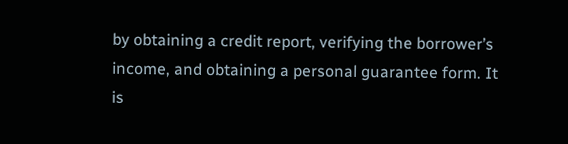by obtaining a credit report, verifying the borrower’s income, and obtaining a personal guarantee form. It is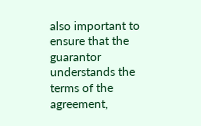also important to ensure that the guarantor understands the terms of the agreement,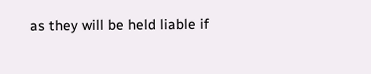as they will be held liable if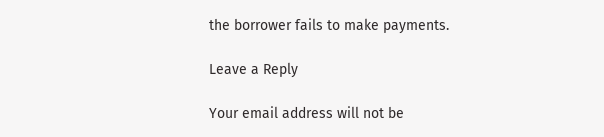the borrower fails to make payments.

Leave a Reply

Your email address will not be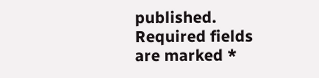published. Required fields are marked *